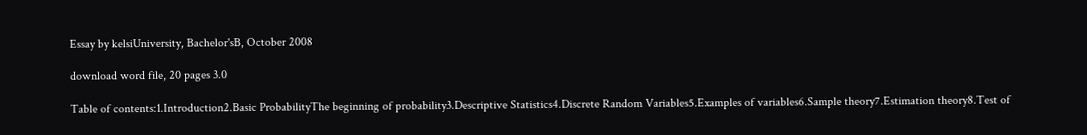Essay by kelsiUniversity, Bachelor'sB, October 2008

download word file, 20 pages 3.0

Table of contents:1.Introduction2.Basic ProbabilityThe beginning of probability3.Descriptive Statistics4.Discrete Random Variables5.Examples of variables6.Sample theory7.Estimation theory8.Test of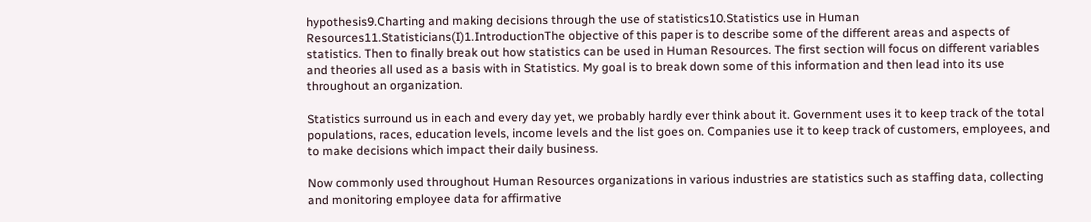hypothesis9.Charting and making decisions through the use of statistics10.Statistics use in Human Resources11.Statisticians(I)1.IntroductionThe objective of this paper is to describe some of the different areas and aspects of statistics. Then to finally break out how statistics can be used in Human Resources. The first section will focus on different variables and theories all used as a basis with in Statistics. My goal is to break down some of this information and then lead into its use throughout an organization.

Statistics surround us in each and every day yet, we probably hardly ever think about it. Government uses it to keep track of the total populations, races, education levels, income levels and the list goes on. Companies use it to keep track of customers, employees, and to make decisions which impact their daily business.

Now commonly used throughout Human Resources organizations in various industries are statistics such as staffing data, collecting and monitoring employee data for affirmative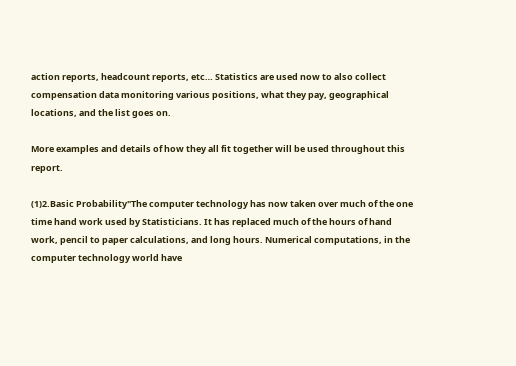action reports, headcount reports, etc… Statistics are used now to also collect compensation data monitoring various positions, what they pay, geographical locations, and the list goes on.

More examples and details of how they all fit together will be used throughout this report.

(1)2.Basic Probability"The computer technology has now taken over much of the one time hand work used by Statisticians. It has replaced much of the hours of hand work, pencil to paper calculations, and long hours. Numerical computations, in the computer technology world have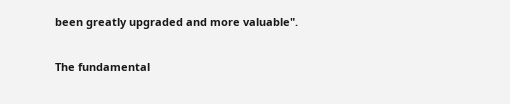been greatly upgraded and more valuable".

The fundamental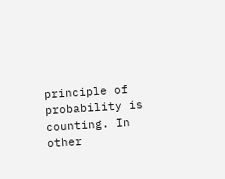principle of probability is counting. In other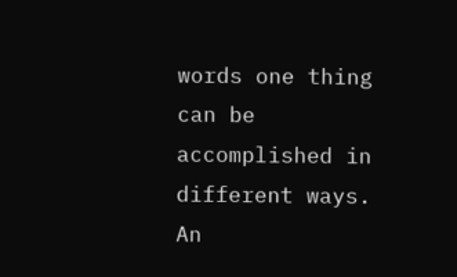words one thing can be accomplished in different ways. An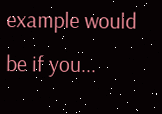example would be if you...